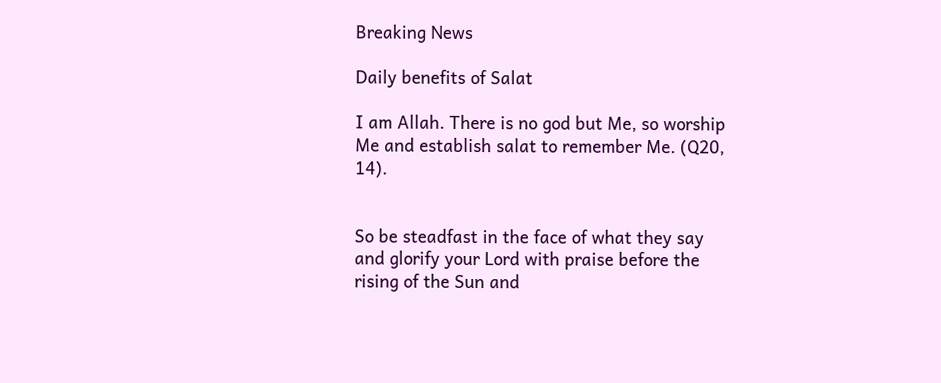Breaking News

Daily benefits of Salat

I am Allah. There is no god but Me, so worship Me and establish salat to remember Me. (Q20, 14).


So be steadfast in the face of what they say and glorify your Lord with praise before the rising of the Sun and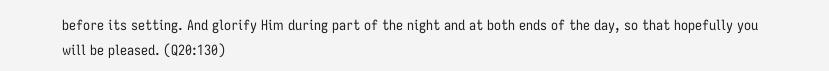before its setting. And glorify Him during part of the night and at both ends of the day, so that hopefully you will be pleased. (Q20:130)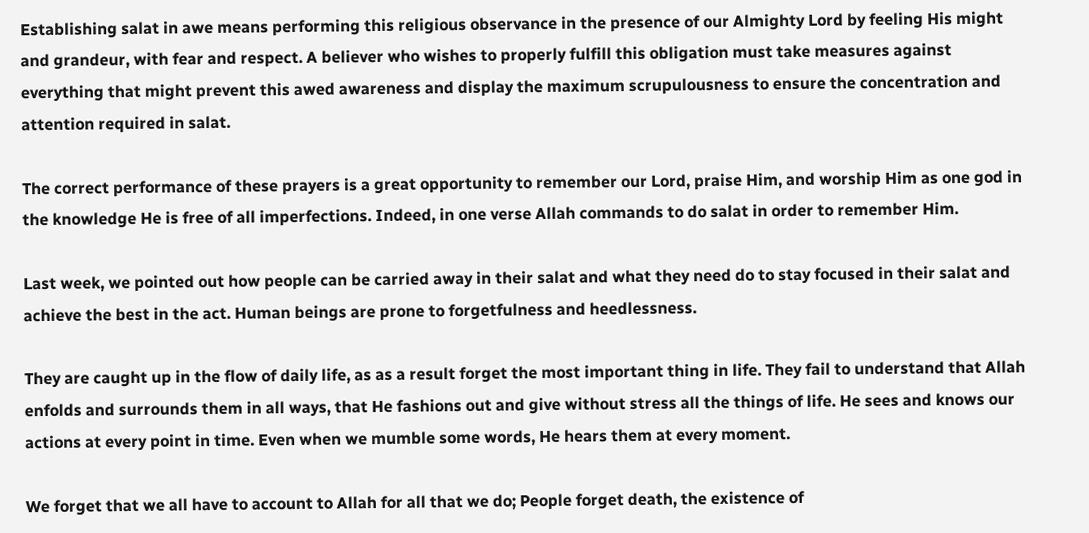Establishing salat in awe means performing this religious observance in the presence of our Almighty Lord by feeling His might and grandeur, with fear and respect. A believer who wishes to properly fulfill this obligation must take measures against everything that might prevent this awed awareness and display the maximum scrupulousness to ensure the concentration and attention required in salat.

The correct performance of these prayers is a great opportunity to remember our Lord, praise Him, and worship Him as one god in the knowledge He is free of all imperfections. Indeed, in one verse Allah commands to do salat in order to remember Him.

Last week, we pointed out how people can be carried away in their salat and what they need do to stay focused in their salat and achieve the best in the act. Human beings are prone to forgetfulness and heedlessness.

They are caught up in the flow of daily life, as as a result forget the most important thing in life. They fail to understand that Allah enfolds and surrounds them in all ways, that He fashions out and give without stress all the things of life. He sees and knows our actions at every point in time. Even when we mumble some words, He hears them at every moment.

We forget that we all have to account to Allah for all that we do; People forget death, the existence of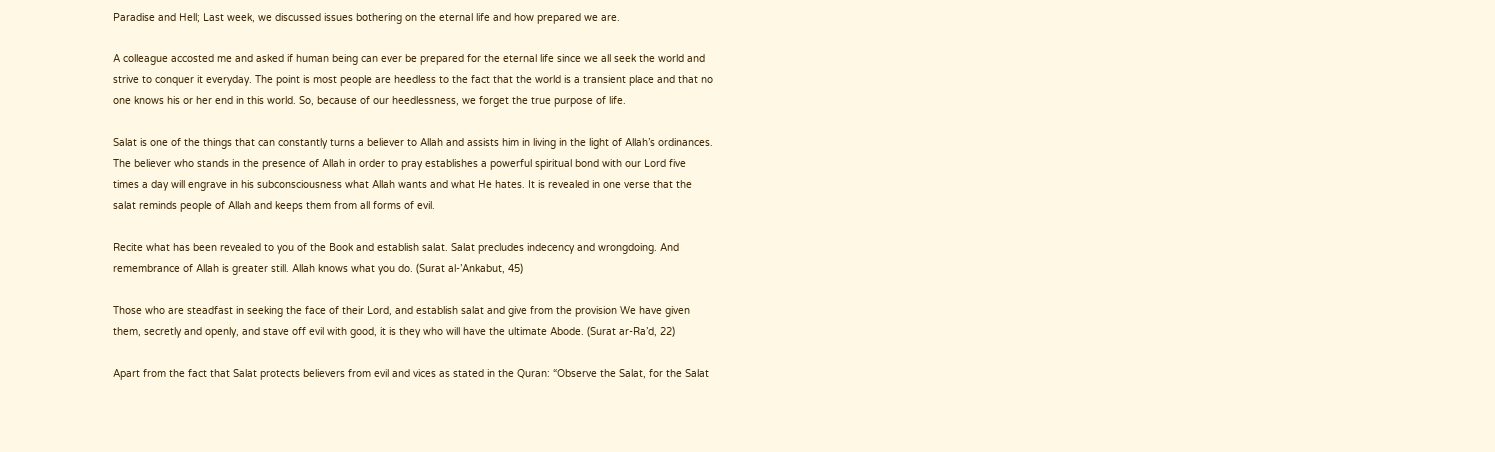Paradise and Hell; Last week, we discussed issues bothering on the eternal life and how prepared we are.

A colleague accosted me and asked if human being can ever be prepared for the eternal life since we all seek the world and strive to conquer it everyday. The point is most people are heedless to the fact that the world is a transient place and that no one knows his or her end in this world. So, because of our heedlessness, we forget the true purpose of life.

Salat is one of the things that can constantly turns a believer to Allah and assists him in living in the light of Allah’s ordinances. The believer who stands in the presence of Allah in order to pray establishes a powerful spiritual bond with our Lord five times a day will engrave in his subconsciousness what Allah wants and what He hates. It is revealed in one verse that the salat reminds people of Allah and keeps them from all forms of evil.

Recite what has been revealed to you of the Book and establish salat. Salat precludes indecency and wrongdoing. And remembrance of Allah is greater still. Allah knows what you do. (Surat al-’Ankabut, 45)

Those who are steadfast in seeking the face of their Lord, and establish salat and give from the provision We have given them, secretly and openly, and stave off evil with good, it is they who will have the ultimate Abode. (Surat ar-Ra’d, 22)

Apart from the fact that Salat protects believers from evil and vices as stated in the Quran: “Observe the Salat, for the Salat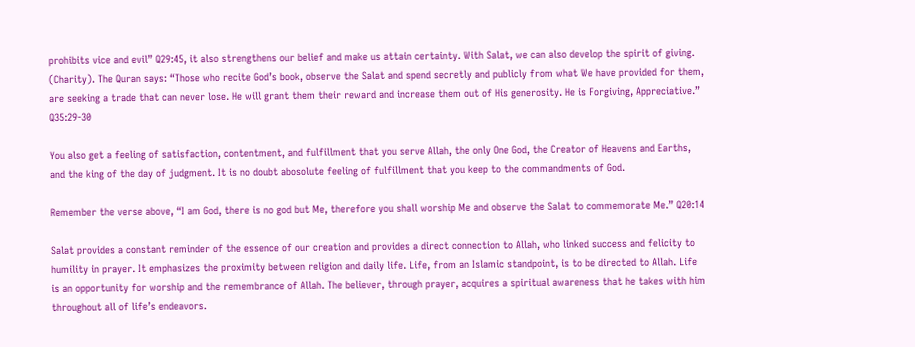prohibits vice and evil” Q29:45, it also strengthens our belief and make us attain certainty. With Salat, we can also develop the spirit of giving. (Charity). The Quran says: “Those who recite God’s book, observe the Salat and spend secretly and publicly from what We have provided for them, are seeking a trade that can never lose. He will grant them their reward and increase them out of His generosity. He is Forgiving, Appreciative.” Q35:29-30

You also get a feeling of satisfaction, contentment, and fulfillment that you serve Allah, the only One God, the Creator of Heavens and Earths, and the king of the day of judgment. It is no doubt abosolute feeling of fulfillment that you keep to the commandments of God.

Remember the verse above, “I am God, there is no god but Me, therefore you shall worship Me and observe the Salat to commemorate Me.” Q20:14

Salat provides a constant reminder of the essence of our creation and provides a direct connection to Allah, who linked success and felicity to humility in prayer. It emphasizes the proximity between religion and daily life. Life, from an Islamic standpoint, is to be directed to Allah. Life is an opportunity for worship and the remembrance of Allah. The believer, through prayer, acquires a spiritual awareness that he takes with him throughout all of life’s endeavors.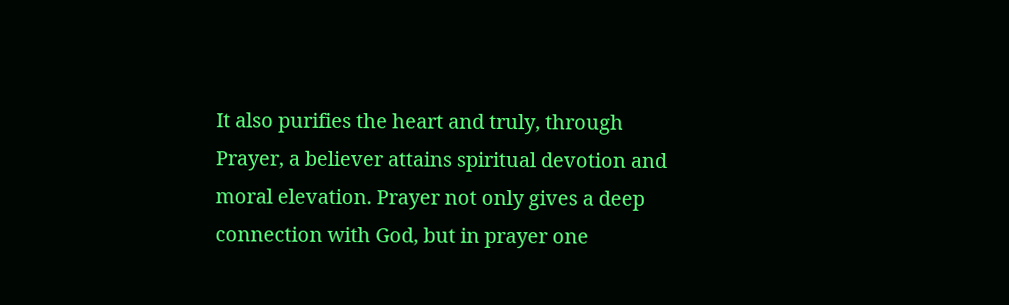It also purifies the heart and truly, through Prayer, a believer attains spiritual devotion and moral elevation. Prayer not only gives a deep connection with God, but in prayer one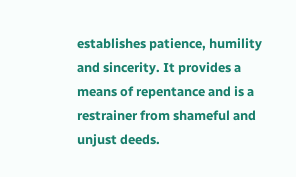establishes patience, humility and sincerity. It provides a means of repentance and is a restrainer from shameful and unjust deeds.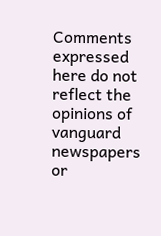Comments expressed here do not reflect the opinions of vanguard newspapers or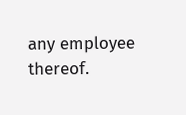any employee thereof.